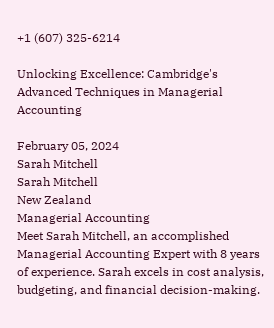+1 (607) 325-6214

Unlocking Excellence: Cambridge's Advanced Techniques in Managerial Accounting

February 05, 2024
Sarah Mitchell
Sarah Mitchell
New Zealand
Managerial Accounting
Meet Sarah Mitchell, an accomplished Managerial Accounting Expert with 8 years of experience. Sarah excels in cost analysis, budgeting, and financial decision-making.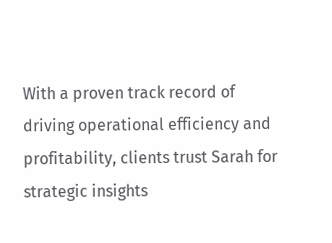With a proven track record of driving operational efficiency and profitability, clients trust Sarah for strategic insights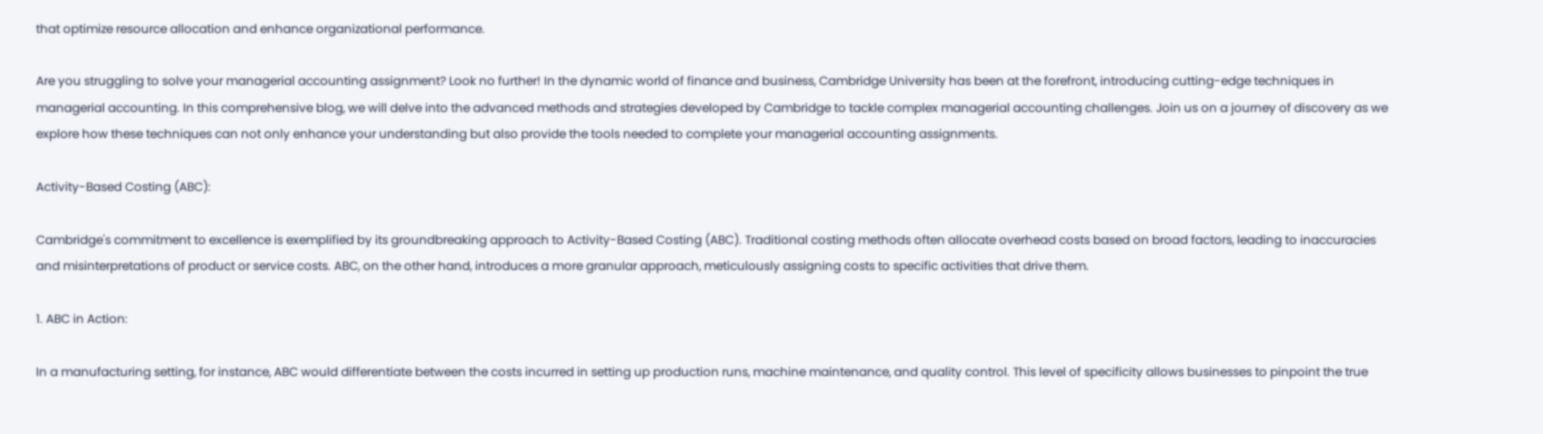that optimize resource allocation and enhance organizational performance.

Are you struggling to solve your managerial accounting assignment? Look no further! In the dynamic world of finance and business, Cambridge University has been at the forefront, introducing cutting-edge techniques in managerial accounting. In this comprehensive blog, we will delve into the advanced methods and strategies developed by Cambridge to tackle complex managerial accounting challenges. Join us on a journey of discovery as we explore how these techniques can not only enhance your understanding but also provide the tools needed to complete your managerial accounting assignments.

Activity-Based Costing (ABC):

Cambridge's commitment to excellence is exemplified by its groundbreaking approach to Activity-Based Costing (ABC). Traditional costing methods often allocate overhead costs based on broad factors, leading to inaccuracies and misinterpretations of product or service costs. ABC, on the other hand, introduces a more granular approach, meticulously assigning costs to specific activities that drive them.

1. ABC in Action:

In a manufacturing setting, for instance, ABC would differentiate between the costs incurred in setting up production runs, machine maintenance, and quality control. This level of specificity allows businesses to pinpoint the true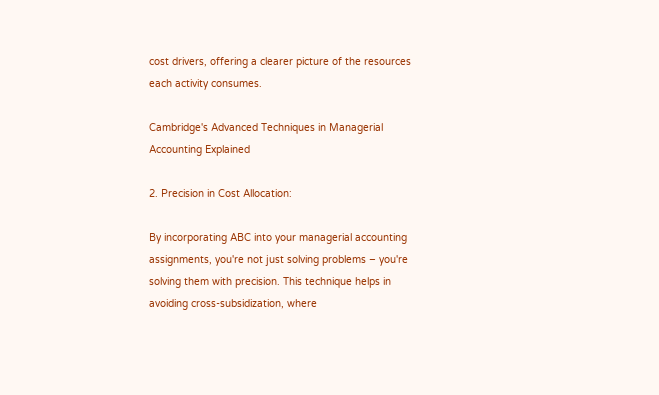cost drivers, offering a clearer picture of the resources each activity consumes.

Cambridge's Advanced Techniques in Managerial Accounting Explained

2. Precision in Cost Allocation:

By incorporating ABC into your managerial accounting assignments, you're not just solving problems – you're solving them with precision. This technique helps in avoiding cross-subsidization, where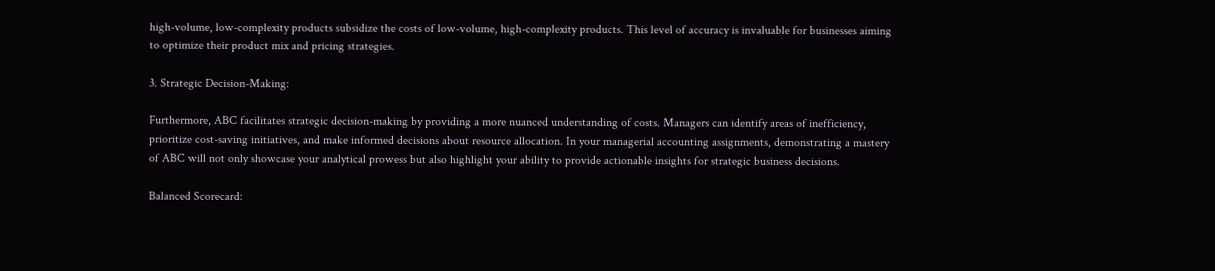high-volume, low-complexity products subsidize the costs of low-volume, high-complexity products. This level of accuracy is invaluable for businesses aiming to optimize their product mix and pricing strategies.

3. Strategic Decision-Making:

Furthermore, ABC facilitates strategic decision-making by providing a more nuanced understanding of costs. Managers can identify areas of inefficiency, prioritize cost-saving initiatives, and make informed decisions about resource allocation. In your managerial accounting assignments, demonstrating a mastery of ABC will not only showcase your analytical prowess but also highlight your ability to provide actionable insights for strategic business decisions.

Balanced Scorecard: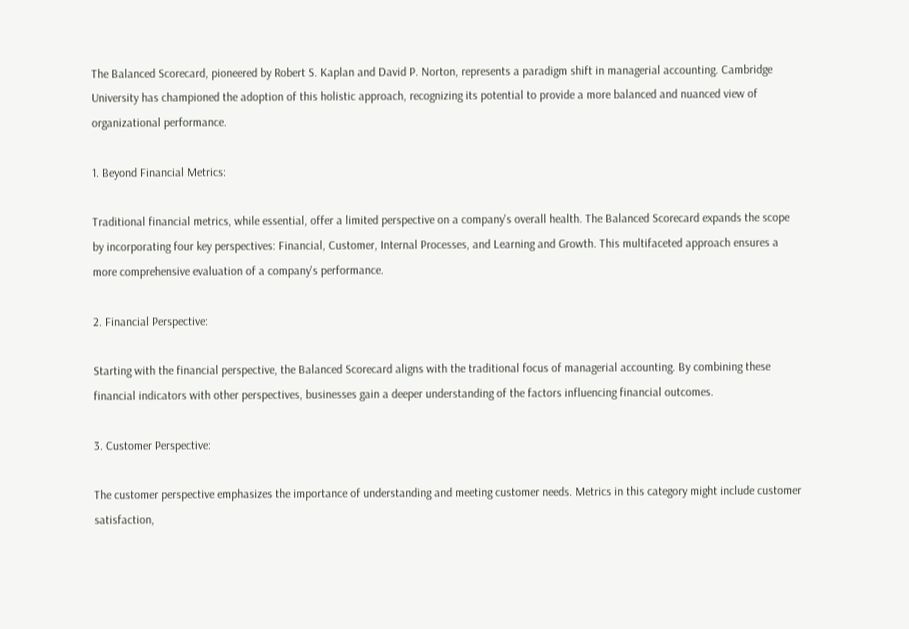The Balanced Scorecard, pioneered by Robert S. Kaplan and David P. Norton, represents a paradigm shift in managerial accounting. Cambridge University has championed the adoption of this holistic approach, recognizing its potential to provide a more balanced and nuanced view of organizational performance.

1. Beyond Financial Metrics:

Traditional financial metrics, while essential, offer a limited perspective on a company's overall health. The Balanced Scorecard expands the scope by incorporating four key perspectives: Financial, Customer, Internal Processes, and Learning and Growth. This multifaceted approach ensures a more comprehensive evaluation of a company's performance.

2. Financial Perspective:

Starting with the financial perspective, the Balanced Scorecard aligns with the traditional focus of managerial accounting. By combining these financial indicators with other perspectives, businesses gain a deeper understanding of the factors influencing financial outcomes.

3. Customer Perspective:

The customer perspective emphasizes the importance of understanding and meeting customer needs. Metrics in this category might include customer satisfaction,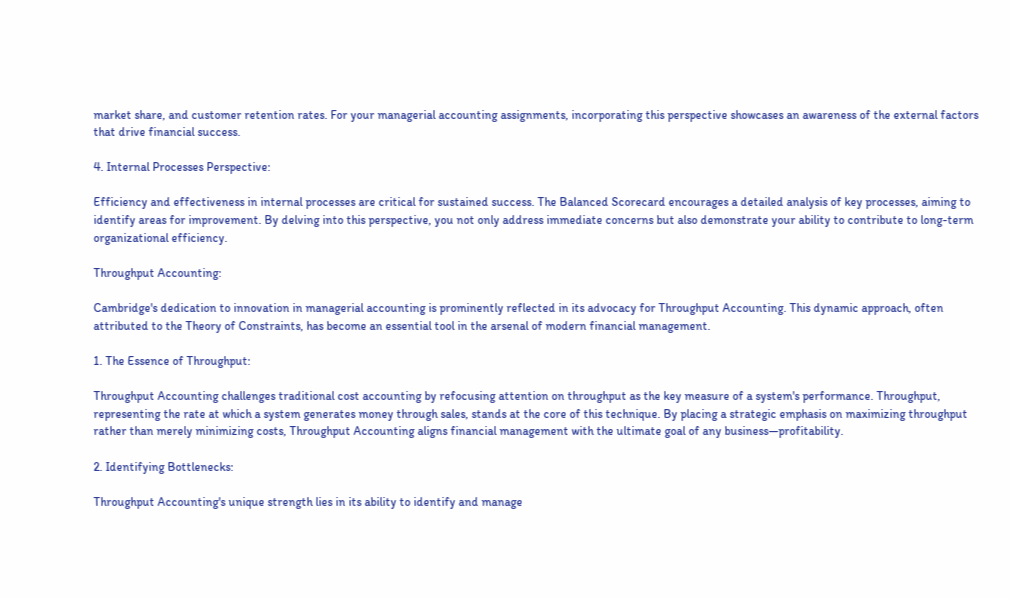market share, and customer retention rates. For your managerial accounting assignments, incorporating this perspective showcases an awareness of the external factors that drive financial success.

4. Internal Processes Perspective:

Efficiency and effectiveness in internal processes are critical for sustained success. The Balanced Scorecard encourages a detailed analysis of key processes, aiming to identify areas for improvement. By delving into this perspective, you not only address immediate concerns but also demonstrate your ability to contribute to long-term organizational efficiency.

Throughput Accounting:

Cambridge's dedication to innovation in managerial accounting is prominently reflected in its advocacy for Throughput Accounting. This dynamic approach, often attributed to the Theory of Constraints, has become an essential tool in the arsenal of modern financial management.

1. The Essence of Throughput:

Throughput Accounting challenges traditional cost accounting by refocusing attention on throughput as the key measure of a system's performance. Throughput, representing the rate at which a system generates money through sales, stands at the core of this technique. By placing a strategic emphasis on maximizing throughput rather than merely minimizing costs, Throughput Accounting aligns financial management with the ultimate goal of any business—profitability.

2. Identifying Bottlenecks:

Throughput Accounting's unique strength lies in its ability to identify and manage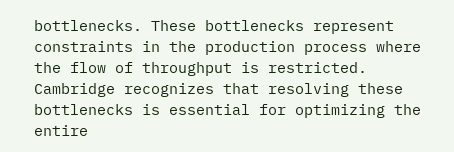bottlenecks. These bottlenecks represent constraints in the production process where the flow of throughput is restricted. Cambridge recognizes that resolving these bottlenecks is essential for optimizing the entire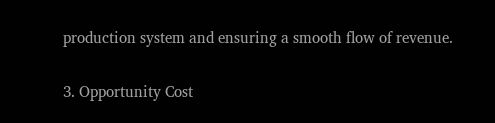production system and ensuring a smooth flow of revenue.

3. Opportunity Cost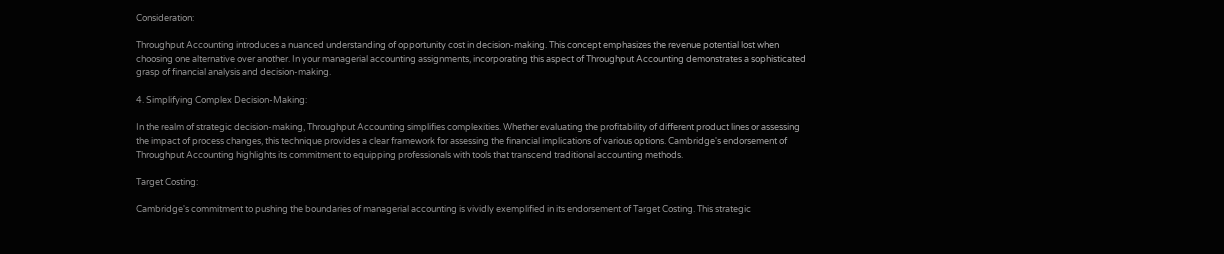Consideration:

Throughput Accounting introduces a nuanced understanding of opportunity cost in decision-making. This concept emphasizes the revenue potential lost when choosing one alternative over another. In your managerial accounting assignments, incorporating this aspect of Throughput Accounting demonstrates a sophisticated grasp of financial analysis and decision-making.

4. Simplifying Complex Decision-Making:

In the realm of strategic decision-making, Throughput Accounting simplifies complexities. Whether evaluating the profitability of different product lines or assessing the impact of process changes, this technique provides a clear framework for assessing the financial implications of various options. Cambridge's endorsement of Throughput Accounting highlights its commitment to equipping professionals with tools that transcend traditional accounting methods.

Target Costing:

Cambridge's commitment to pushing the boundaries of managerial accounting is vividly exemplified in its endorsement of Target Costing. This strategic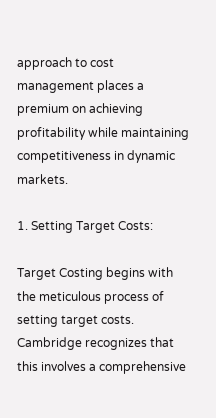approach to cost management places a premium on achieving profitability while maintaining competitiveness in dynamic markets.

1. Setting Target Costs:

Target Costing begins with the meticulous process of setting target costs. Cambridge recognizes that this involves a comprehensive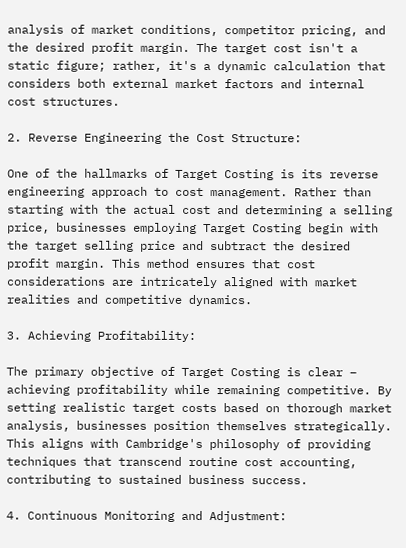analysis of market conditions, competitor pricing, and the desired profit margin. The target cost isn't a static figure; rather, it's a dynamic calculation that considers both external market factors and internal cost structures.

2. Reverse Engineering the Cost Structure:

One of the hallmarks of Target Costing is its reverse engineering approach to cost management. Rather than starting with the actual cost and determining a selling price, businesses employing Target Costing begin with the target selling price and subtract the desired profit margin. This method ensures that cost considerations are intricately aligned with market realities and competitive dynamics.

3. Achieving Profitability:

The primary objective of Target Costing is clear – achieving profitability while remaining competitive. By setting realistic target costs based on thorough market analysis, businesses position themselves strategically. This aligns with Cambridge's philosophy of providing techniques that transcend routine cost accounting, contributing to sustained business success.

4. Continuous Monitoring and Adjustment: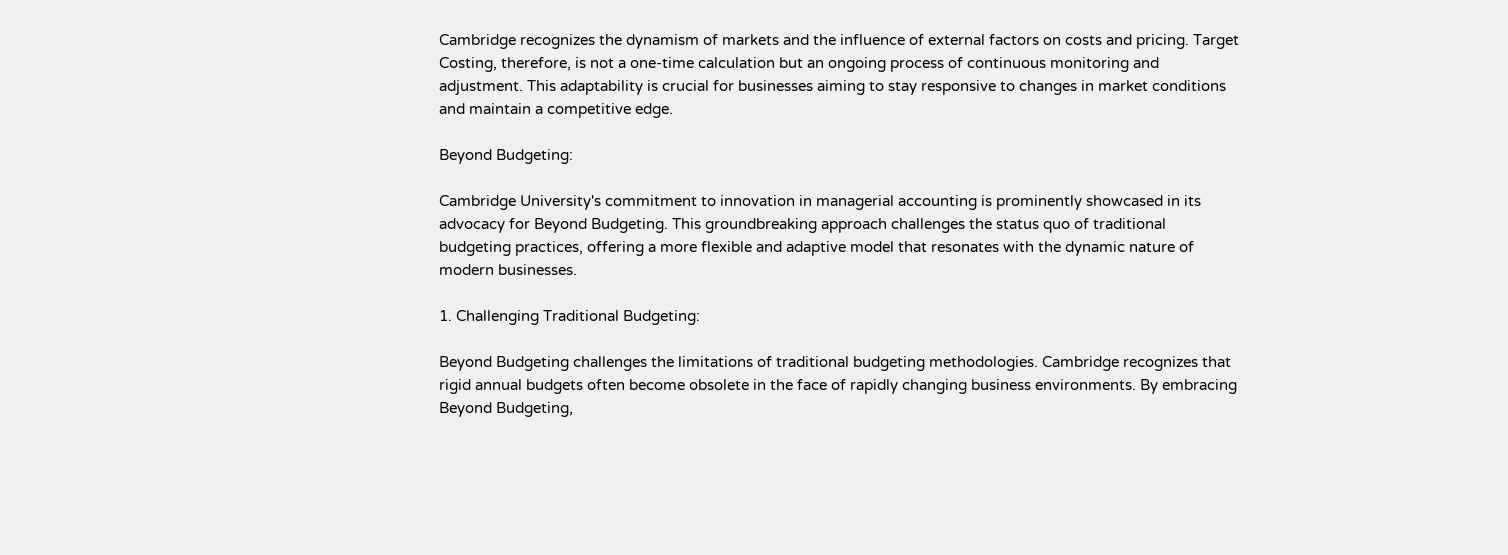Cambridge recognizes the dynamism of markets and the influence of external factors on costs and pricing. Target Costing, therefore, is not a one-time calculation but an ongoing process of continuous monitoring and adjustment. This adaptability is crucial for businesses aiming to stay responsive to changes in market conditions and maintain a competitive edge.

Beyond Budgeting:

Cambridge University's commitment to innovation in managerial accounting is prominently showcased in its advocacy for Beyond Budgeting. This groundbreaking approach challenges the status quo of traditional budgeting practices, offering a more flexible and adaptive model that resonates with the dynamic nature of modern businesses.

1. Challenging Traditional Budgeting:

Beyond Budgeting challenges the limitations of traditional budgeting methodologies. Cambridge recognizes that rigid annual budgets often become obsolete in the face of rapidly changing business environments. By embracing Beyond Budgeting,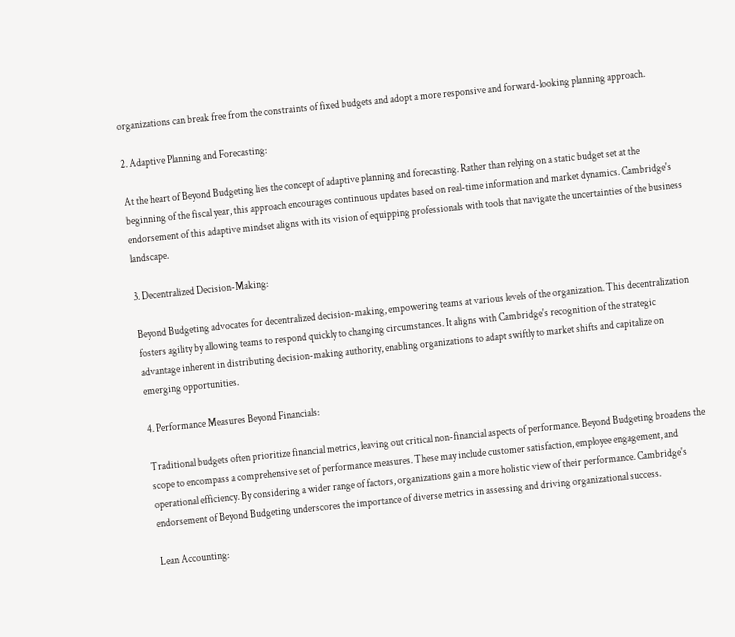organizations can break free from the constraints of fixed budgets and adopt a more responsive and forward-looking planning approach.

2. Adaptive Planning and Forecasting:

At the heart of Beyond Budgeting lies the concept of adaptive planning and forecasting. Rather than relying on a static budget set at the beginning of the fiscal year, this approach encourages continuous updates based on real-time information and market dynamics. Cambridge's endorsement of this adaptive mindset aligns with its vision of equipping professionals with tools that navigate the uncertainties of the business landscape.

3. Decentralized Decision-Making:

Beyond Budgeting advocates for decentralized decision-making, empowering teams at various levels of the organization. This decentralization fosters agility by allowing teams to respond quickly to changing circumstances. It aligns with Cambridge's recognition of the strategic advantage inherent in distributing decision-making authority, enabling organizations to adapt swiftly to market shifts and capitalize on emerging opportunities.

4. Performance Measures Beyond Financials:

Traditional budgets often prioritize financial metrics, leaving out critical non-financial aspects of performance. Beyond Budgeting broadens the scope to encompass a comprehensive set of performance measures. These may include customer satisfaction, employee engagement, and operational efficiency. By considering a wider range of factors, organizations gain a more holistic view of their performance. Cambridge's endorsement of Beyond Budgeting underscores the importance of diverse metrics in assessing and driving organizational success.

Lean Accounting: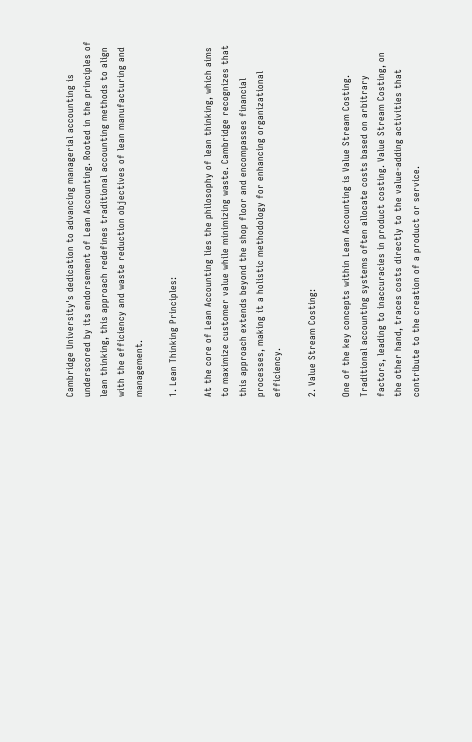Cambridge University's dedication to advancing managerial accounting is underscored by its endorsement of Lean Accounting. Rooted in the principles of lean thinking, this approach redefines traditional accounting methods to align with the efficiency and waste reduction objectives of lean manufacturing and management.

1. Lean Thinking Principles:

At the core of Lean Accounting lies the philosophy of lean thinking, which aims to maximize customer value while minimizing waste. Cambridge recognizes that this approach extends beyond the shop floor and encompasses financial processes, making it a holistic methodology for enhancing organizational efficiency.

2. Value Stream Costing:

One of the key concepts within Lean Accounting is Value Stream Costing. Traditional accounting systems often allocate costs based on arbitrary factors, leading to inaccuracies in product costing. Value Stream Costing, on the other hand, traces costs directly to the value-adding activities that contribute to the creation of a product or service.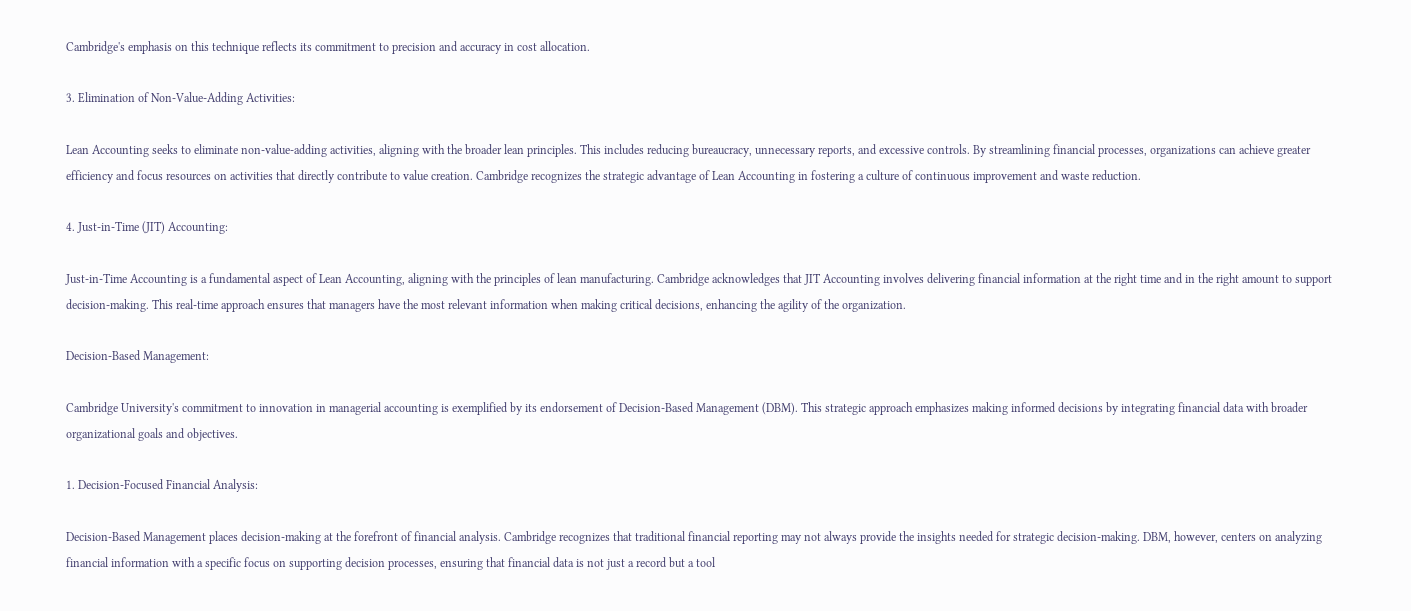Cambridge's emphasis on this technique reflects its commitment to precision and accuracy in cost allocation.

3. Elimination of Non-Value-Adding Activities:

Lean Accounting seeks to eliminate non-value-adding activities, aligning with the broader lean principles. This includes reducing bureaucracy, unnecessary reports, and excessive controls. By streamlining financial processes, organizations can achieve greater efficiency and focus resources on activities that directly contribute to value creation. Cambridge recognizes the strategic advantage of Lean Accounting in fostering a culture of continuous improvement and waste reduction.

4. Just-in-Time (JIT) Accounting:

Just-in-Time Accounting is a fundamental aspect of Lean Accounting, aligning with the principles of lean manufacturing. Cambridge acknowledges that JIT Accounting involves delivering financial information at the right time and in the right amount to support decision-making. This real-time approach ensures that managers have the most relevant information when making critical decisions, enhancing the agility of the organization.

Decision-Based Management:

Cambridge University's commitment to innovation in managerial accounting is exemplified by its endorsement of Decision-Based Management (DBM). This strategic approach emphasizes making informed decisions by integrating financial data with broader organizational goals and objectives.

1. Decision-Focused Financial Analysis:

Decision-Based Management places decision-making at the forefront of financial analysis. Cambridge recognizes that traditional financial reporting may not always provide the insights needed for strategic decision-making. DBM, however, centers on analyzing financial information with a specific focus on supporting decision processes, ensuring that financial data is not just a record but a tool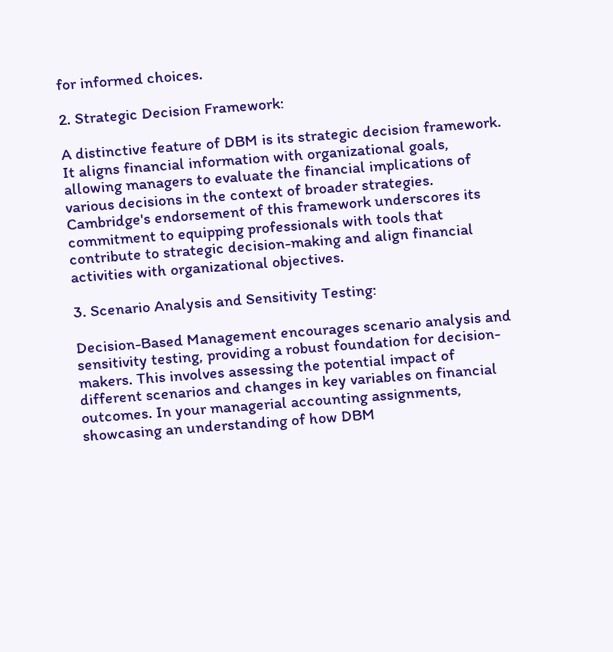for informed choices.

2. Strategic Decision Framework:

A distinctive feature of DBM is its strategic decision framework. It aligns financial information with organizational goals, allowing managers to evaluate the financial implications of various decisions in the context of broader strategies. Cambridge's endorsement of this framework underscores its commitment to equipping professionals with tools that contribute to strategic decision-making and align financial activities with organizational objectives.

3. Scenario Analysis and Sensitivity Testing:

Decision-Based Management encourages scenario analysis and sensitivity testing, providing a robust foundation for decision-makers. This involves assessing the potential impact of different scenarios and changes in key variables on financial outcomes. In your managerial accounting assignments, showcasing an understanding of how DBM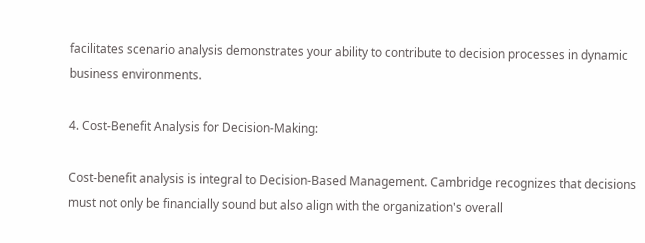facilitates scenario analysis demonstrates your ability to contribute to decision processes in dynamic business environments.

4. Cost-Benefit Analysis for Decision-Making:

Cost-benefit analysis is integral to Decision-Based Management. Cambridge recognizes that decisions must not only be financially sound but also align with the organization's overall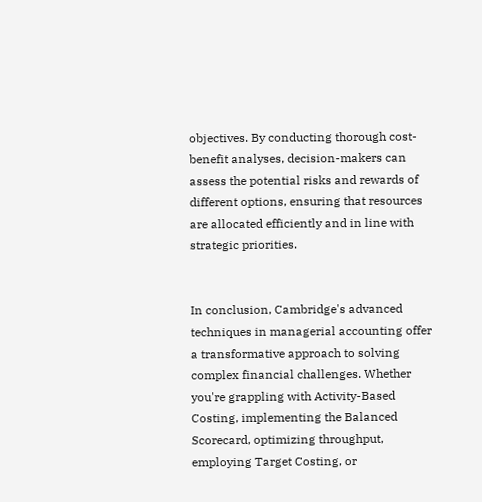objectives. By conducting thorough cost-benefit analyses, decision-makers can assess the potential risks and rewards of different options, ensuring that resources are allocated efficiently and in line with strategic priorities.


In conclusion, Cambridge's advanced techniques in managerial accounting offer a transformative approach to solving complex financial challenges. Whether you're grappling with Activity-Based Costing, implementing the Balanced Scorecard, optimizing throughput, employing Target Costing, or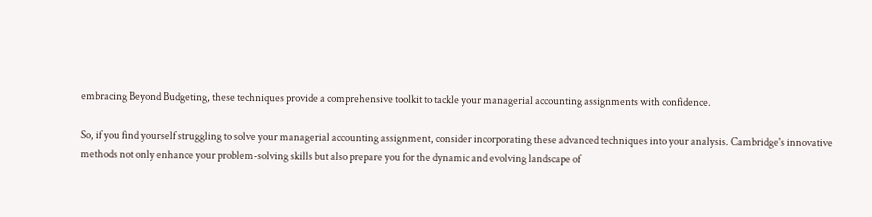embracing Beyond Budgeting, these techniques provide a comprehensive toolkit to tackle your managerial accounting assignments with confidence.

So, if you find yourself struggling to solve your managerial accounting assignment, consider incorporating these advanced techniques into your analysis. Cambridge's innovative methods not only enhance your problem-solving skills but also prepare you for the dynamic and evolving landscape of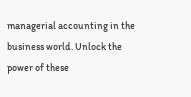managerial accounting in the business world. Unlock the power of these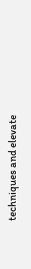techniques and elevate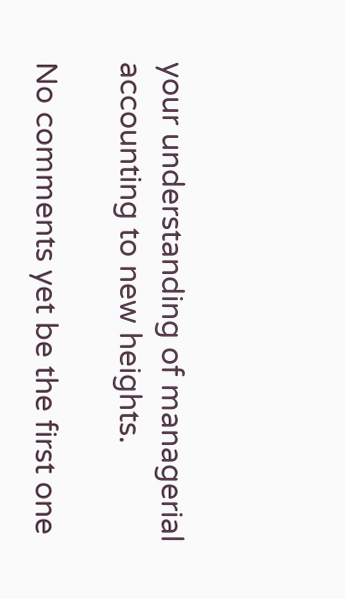your understanding of managerial accounting to new heights.

No comments yet be the first one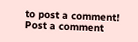to post a comment!
Post a comment